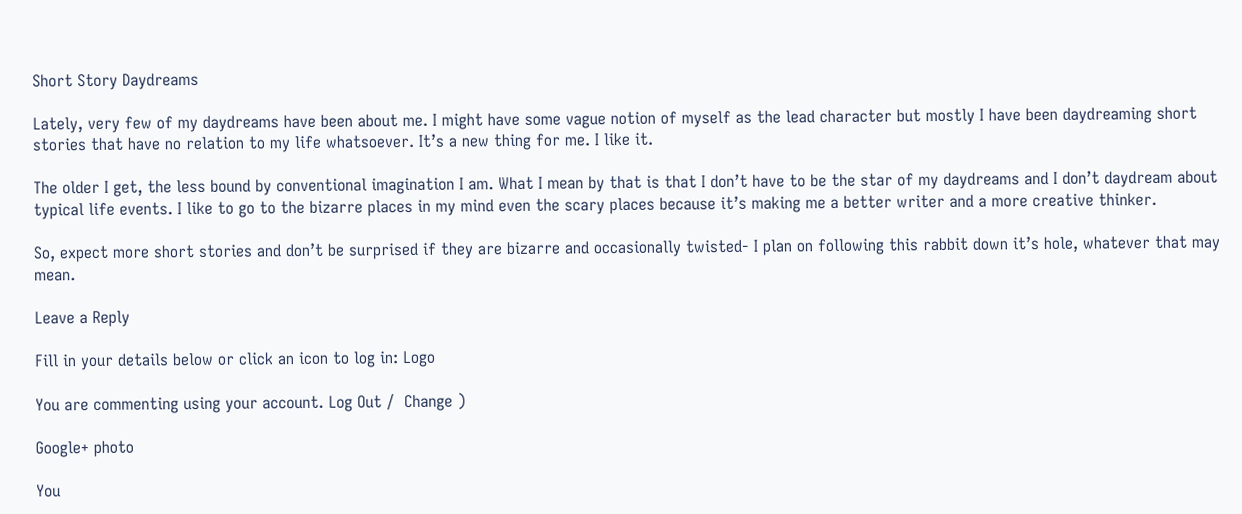Short Story Daydreams

Lately, very few of my daydreams have been about me. I might have some vague notion of myself as the lead character but mostly I have been daydreaming short stories that have no relation to my life whatsoever. It’s a new thing for me. I like it.

The older I get, the less bound by conventional imagination I am. What I mean by that is that I don’t have to be the star of my daydreams and I don’t daydream about typical life events. I like to go to the bizarre places in my mind even the scary places because it’s making me a better writer and a more creative thinker.

So, expect more short stories and don’t be surprised if they are bizarre and occasionally twisted- I plan on following this rabbit down it’s hole, whatever that may mean.

Leave a Reply

Fill in your details below or click an icon to log in: Logo

You are commenting using your account. Log Out /  Change )

Google+ photo

You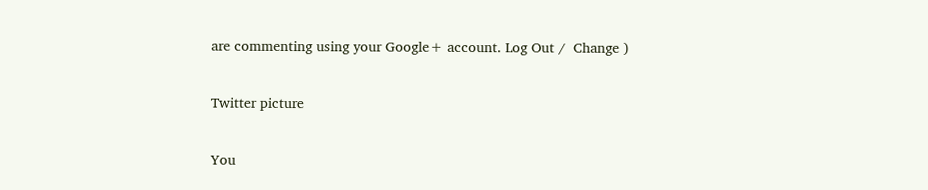are commenting using your Google+ account. Log Out /  Change )

Twitter picture

You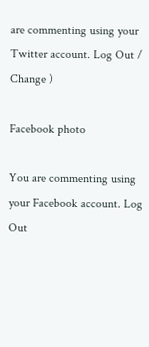are commenting using your Twitter account. Log Out /  Change )

Facebook photo

You are commenting using your Facebook account. Log Out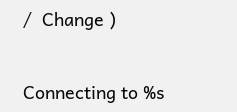/  Change )


Connecting to %s